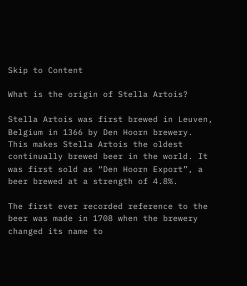Skip to Content

What is the origin of Stella Artois?

Stella Artois was first brewed in Leuven, Belgium in 1366 by Den Hoorn brewery. This makes Stella Artois the oldest continually brewed beer in the world. It was first sold as “Den Hoorn Export”, a beer brewed at a strength of 4.8%.

The first ever recorded reference to the beer was made in 1708 when the brewery changed its name to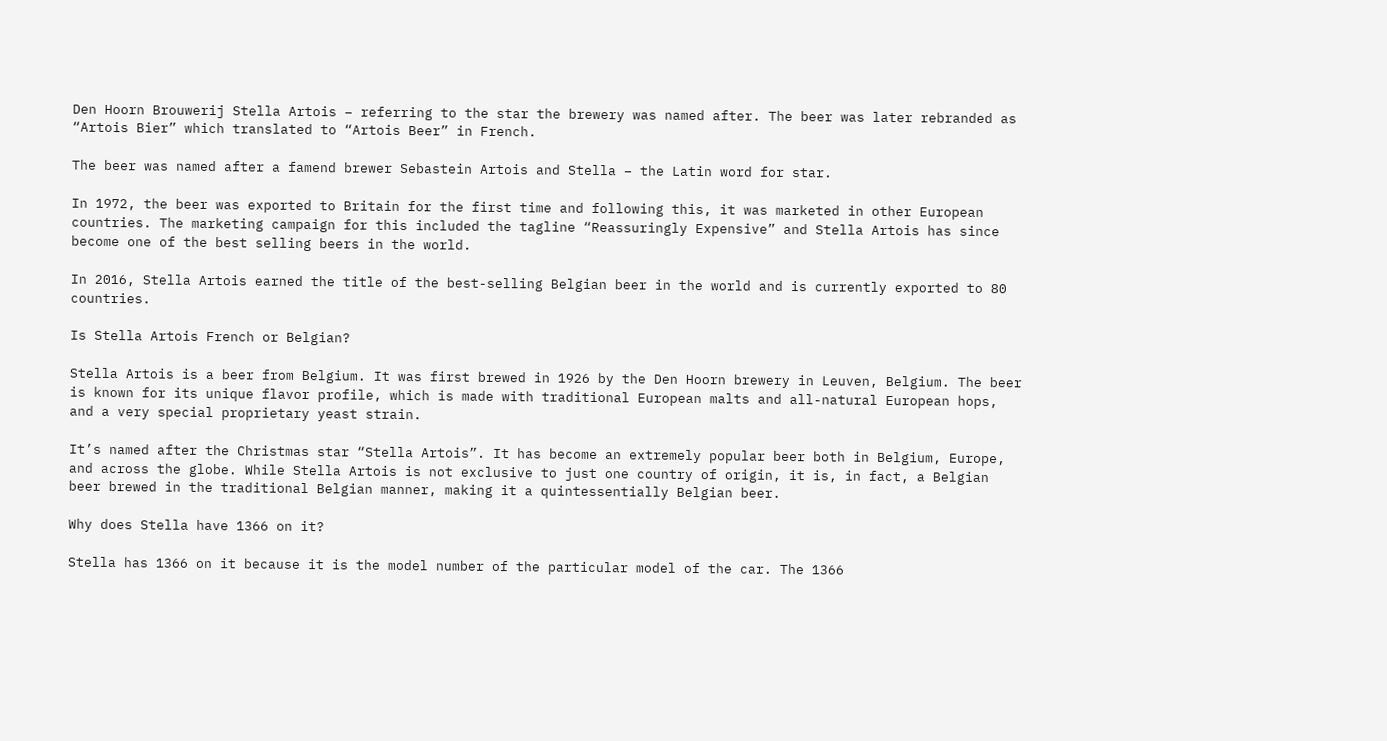Den Hoorn Brouwerij Stella Artois – referring to the star the brewery was named after. The beer was later rebranded as “Artois Bier” which translated to “Artois Beer” in French.

The beer was named after a famend brewer Sebastein Artois and Stella – the Latin word for star.

In 1972, the beer was exported to Britain for the first time and following this, it was marketed in other European countries. The marketing campaign for this included the tagline “Reassuringly Expensive” and Stella Artois has since become one of the best selling beers in the world.

In 2016, Stella Artois earned the title of the best-selling Belgian beer in the world and is currently exported to 80 countries.

Is Stella Artois French or Belgian?

Stella Artois is a beer from Belgium. It was first brewed in 1926 by the Den Hoorn brewery in Leuven, Belgium. The beer is known for its unique flavor profile, which is made with traditional European malts and all-natural European hops, and a very special proprietary yeast strain.

It’s named after the Christmas star “Stella Artois”. It has become an extremely popular beer both in Belgium, Europe, and across the globe. While Stella Artois is not exclusive to just one country of origin, it is, in fact, a Belgian beer brewed in the traditional Belgian manner, making it a quintessentially Belgian beer.

Why does Stella have 1366 on it?

Stella has 1366 on it because it is the model number of the particular model of the car. The 1366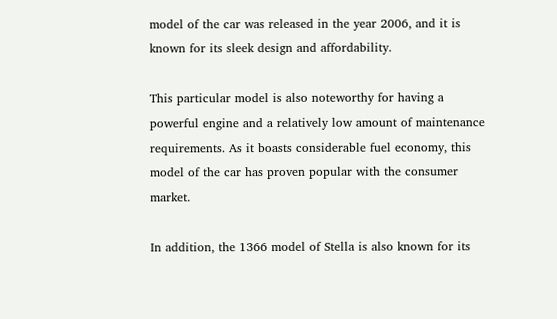model of the car was released in the year 2006, and it is known for its sleek design and affordability.

This particular model is also noteworthy for having a powerful engine and a relatively low amount of maintenance requirements. As it boasts considerable fuel economy, this model of the car has proven popular with the consumer market.

In addition, the 1366 model of Stella is also known for its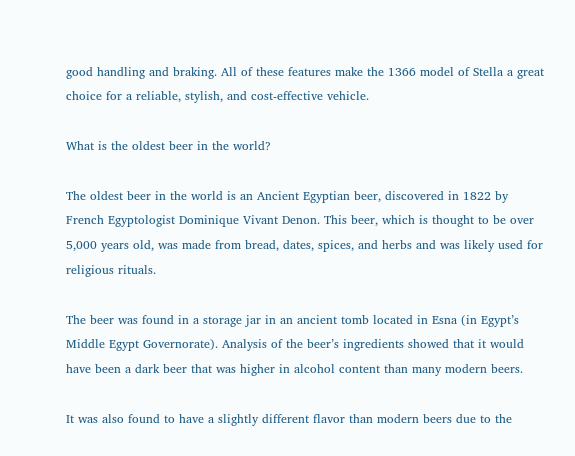good handling and braking. All of these features make the 1366 model of Stella a great choice for a reliable, stylish, and cost-effective vehicle.

What is the oldest beer in the world?

The oldest beer in the world is an Ancient Egyptian beer, discovered in 1822 by French Egyptologist Dominique Vivant Denon. This beer, which is thought to be over 5,000 years old, was made from bread, dates, spices, and herbs and was likely used for religious rituals.

The beer was found in a storage jar in an ancient tomb located in Esna (in Egypt’s Middle Egypt Governorate). Analysis of the beer’s ingredients showed that it would have been a dark beer that was higher in alcohol content than many modern beers.

It was also found to have a slightly different flavor than modern beers due to the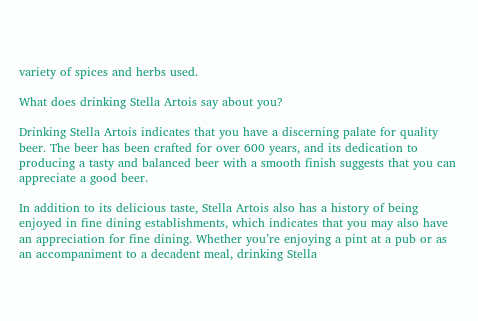variety of spices and herbs used.

What does drinking Stella Artois say about you?

Drinking Stella Artois indicates that you have a discerning palate for quality beer. The beer has been crafted for over 600 years, and its dedication to producing a tasty and balanced beer with a smooth finish suggests that you can appreciate a good beer.

In addition to its delicious taste, Stella Artois also has a history of being enjoyed in fine dining establishments, which indicates that you may also have an appreciation for fine dining. Whether you’re enjoying a pint at a pub or as an accompaniment to a decadent meal, drinking Stella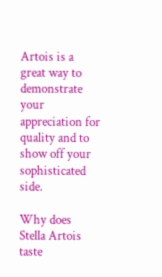Artois is a great way to demonstrate your appreciation for quality and to show off your sophisticated side.

Why does Stella Artois taste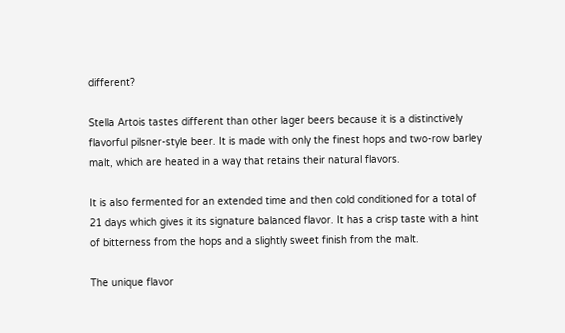different?

Stella Artois tastes different than other lager beers because it is a distinctively flavorful pilsner-style beer. It is made with only the finest hops and two-row barley malt, which are heated in a way that retains their natural flavors.

It is also fermented for an extended time and then cold conditioned for a total of 21 days which gives it its signature balanced flavor. It has a crisp taste with a hint of bitterness from the hops and a slightly sweet finish from the malt.

The unique flavor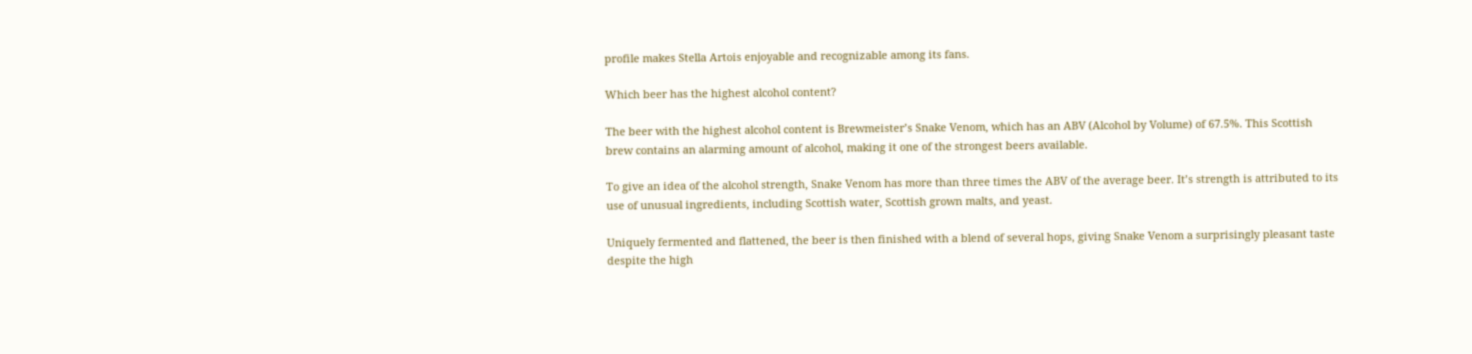profile makes Stella Artois enjoyable and recognizable among its fans.

Which beer has the highest alcohol content?

The beer with the highest alcohol content is Brewmeister’s Snake Venom, which has an ABV (Alcohol by Volume) of 67.5%. This Scottish brew contains an alarming amount of alcohol, making it one of the strongest beers available.

To give an idea of the alcohol strength, Snake Venom has more than three times the ABV of the average beer. It’s strength is attributed to its use of unusual ingredients, including Scottish water, Scottish grown malts, and yeast.

Uniquely fermented and flattened, the beer is then finished with a blend of several hops, giving Snake Venom a surprisingly pleasant taste despite the high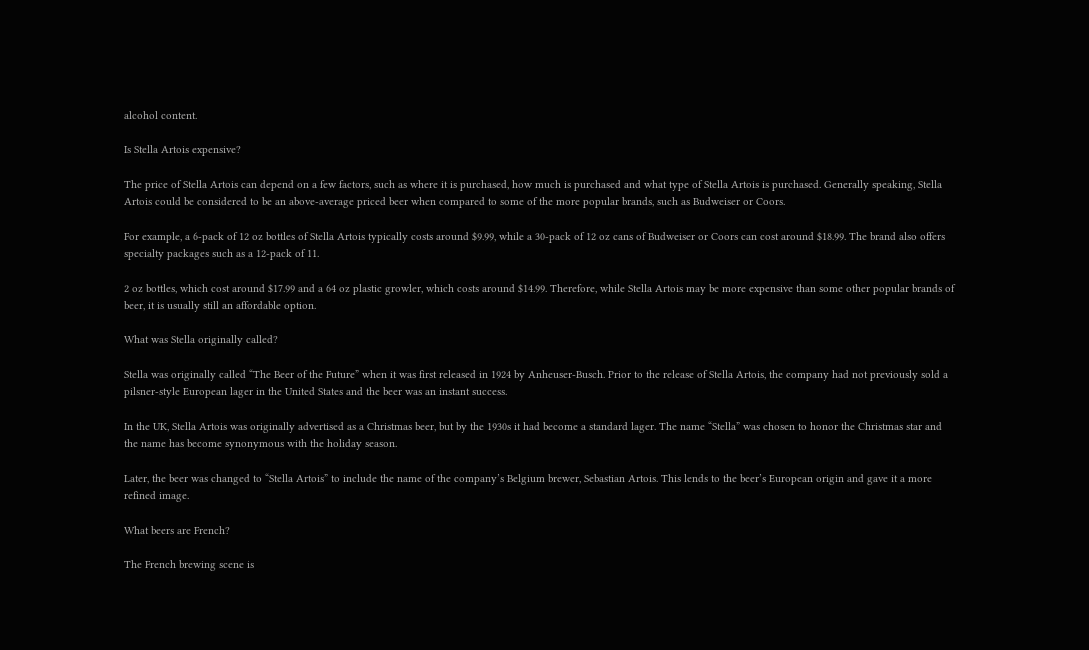alcohol content.

Is Stella Artois expensive?

The price of Stella Artois can depend on a few factors, such as where it is purchased, how much is purchased and what type of Stella Artois is purchased. Generally speaking, Stella Artois could be considered to be an above-average priced beer when compared to some of the more popular brands, such as Budweiser or Coors.

For example, a 6-pack of 12 oz bottles of Stella Artois typically costs around $9.99, while a 30-pack of 12 oz cans of Budweiser or Coors can cost around $18.99. The brand also offers specialty packages such as a 12-pack of 11.

2 oz bottles, which cost around $17.99 and a 64 oz plastic growler, which costs around $14.99. Therefore, while Stella Artois may be more expensive than some other popular brands of beer, it is usually still an affordable option.

What was Stella originally called?

Stella was originally called “The Beer of the Future” when it was first released in 1924 by Anheuser-Busch. Prior to the release of Stella Artois, the company had not previously sold a pilsner-style European lager in the United States and the beer was an instant success.

In the UK, Stella Artois was originally advertised as a Christmas beer, but by the 1930s it had become a standard lager. The name “Stella” was chosen to honor the Christmas star and the name has become synonymous with the holiday season.

Later, the beer was changed to “Stella Artois” to include the name of the company’s Belgium brewer, Sebastian Artois. This lends to the beer’s European origin and gave it a more refined image.

What beers are French?

The French brewing scene is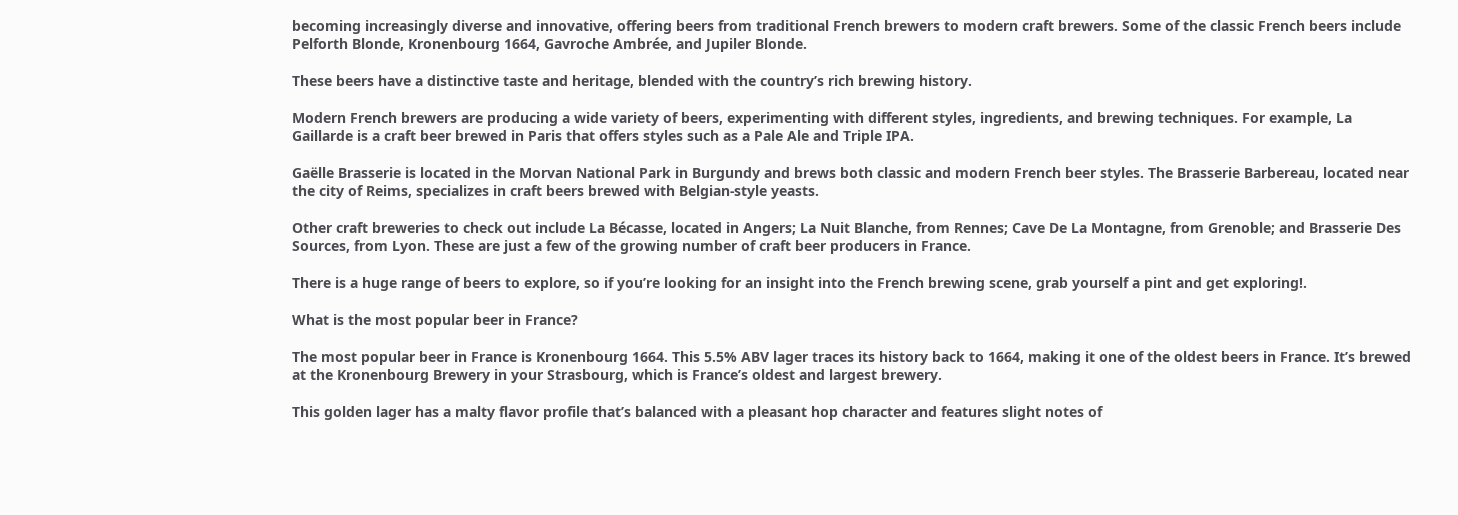becoming increasingly diverse and innovative, offering beers from traditional French brewers to modern craft brewers. Some of the classic French beers include Pelforth Blonde, Kronenbourg 1664, Gavroche Ambrée, and Jupiler Blonde.

These beers have a distinctive taste and heritage, blended with the country’s rich brewing history.

Modern French brewers are producing a wide variety of beers, experimenting with different styles, ingredients, and brewing techniques. For example, La Gaillarde is a craft beer brewed in Paris that offers styles such as a Pale Ale and Triple IPA.

Gaëlle Brasserie is located in the Morvan National Park in Burgundy and brews both classic and modern French beer styles. The Brasserie Barbereau, located near the city of Reims, specializes in craft beers brewed with Belgian-style yeasts.

Other craft breweries to check out include La Bécasse, located in Angers; La Nuit Blanche, from Rennes; Cave De La Montagne, from Grenoble; and Brasserie Des Sources, from Lyon. These are just a few of the growing number of craft beer producers in France.

There is a huge range of beers to explore, so if you’re looking for an insight into the French brewing scene, grab yourself a pint and get exploring!.

What is the most popular beer in France?

The most popular beer in France is Kronenbourg 1664. This 5.5% ABV lager traces its history back to 1664, making it one of the oldest beers in France. It’s brewed at the Kronenbourg Brewery in your Strasbourg, which is France’s oldest and largest brewery.

This golden lager has a malty flavor profile that’s balanced with a pleasant hop character and features slight notes of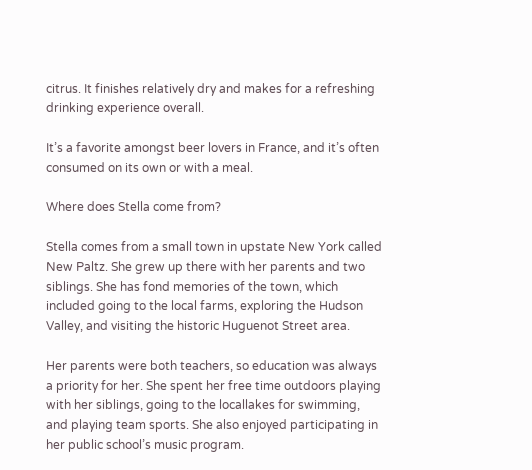citrus. It finishes relatively dry and makes for a refreshing drinking experience overall.

It’s a favorite amongst beer lovers in France, and it’s often consumed on its own or with a meal.

Where does Stella come from?

Stella comes from a small town in upstate New York called New Paltz. She grew up there with her parents and two siblings. She has fond memories of the town, which included going to the local farms, exploring the Hudson Valley, and visiting the historic Huguenot Street area.

Her parents were both teachers, so education was always a priority for her. She spent her free time outdoors playing with her siblings, going to the locallakes for swimming, and playing team sports. She also enjoyed participating in her public school’s music program.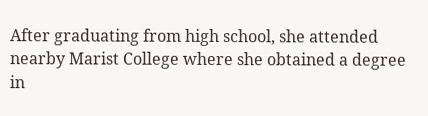After graduating from high school, she attended nearby Marist College where she obtained a degree in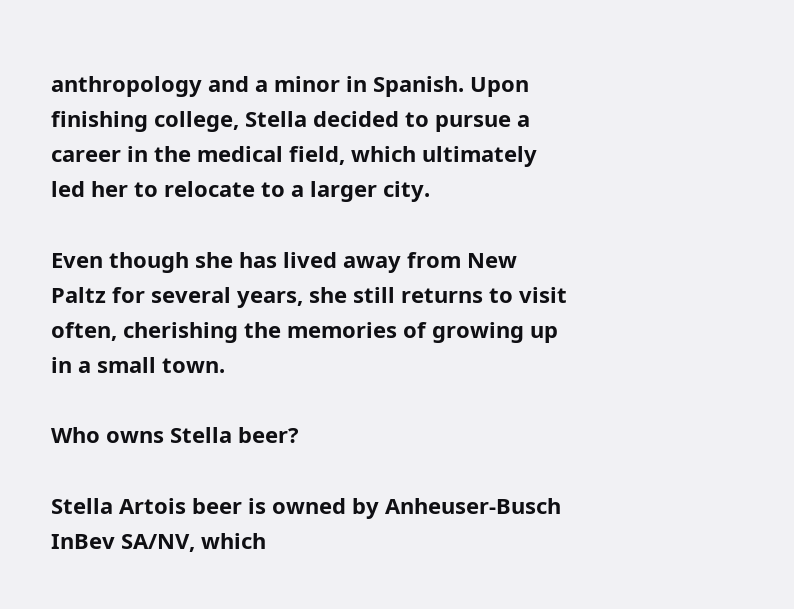anthropology and a minor in Spanish. Upon finishing college, Stella decided to pursue a career in the medical field, which ultimately led her to relocate to a larger city.

Even though she has lived away from New Paltz for several years, she still returns to visit often, cherishing the memories of growing up in a small town.

Who owns Stella beer?

Stella Artois beer is owned by Anheuser-Busch InBev SA/NV, which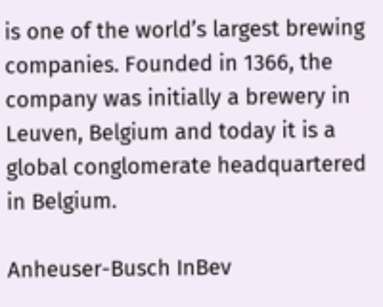is one of the world’s largest brewing companies. Founded in 1366, the company was initially a brewery in Leuven, Belgium and today it is a global conglomerate headquartered in Belgium.

Anheuser-Busch InBev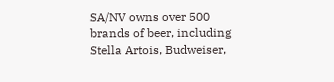SA/NV owns over 500 brands of beer, including Stella Artois, Budweiser,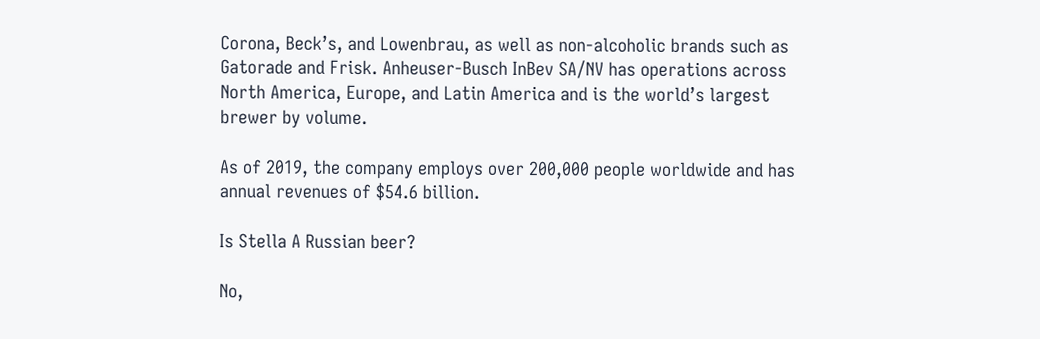Corona, Beck’s, and Lowenbrau, as well as non-alcoholic brands such as Gatorade and Frisk. Anheuser-Busch InBev SA/NV has operations across North America, Europe, and Latin America and is the world’s largest brewer by volume.

As of 2019, the company employs over 200,000 people worldwide and has annual revenues of $54.6 billion.

Is Stella A Russian beer?

No,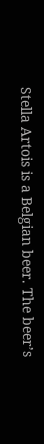Stella Artois is a Belgian beer. The beer’s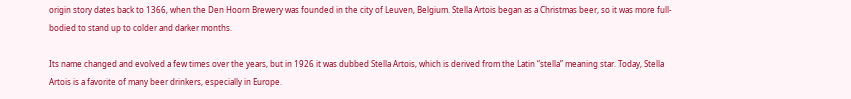origin story dates back to 1366, when the Den Hoorn Brewery was founded in the city of Leuven, Belgium. Stella Artois began as a Christmas beer, so it was more full-bodied to stand up to colder and darker months.

Its name changed and evolved a few times over the years, but in 1926 it was dubbed Stella Artois, which is derived from the Latin “stella” meaning star. Today, Stella Artois is a favorite of many beer drinkers, especially in Europe.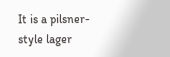It is a pilsner-style lager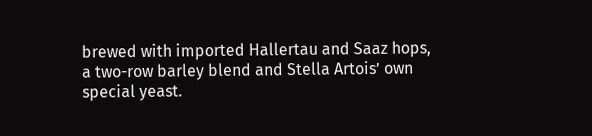brewed with imported Hallertau and Saaz hops, a two-row barley blend and Stella Artois’ own special yeast.